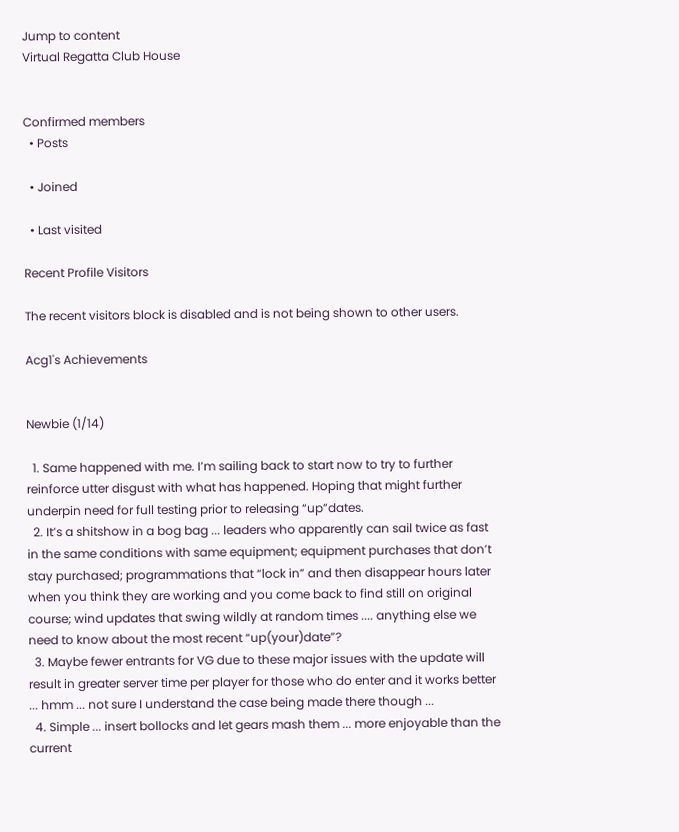Jump to content
Virtual Regatta Club House


Confirmed members
  • Posts

  • Joined

  • Last visited

Recent Profile Visitors

The recent visitors block is disabled and is not being shown to other users.

Acg1's Achievements


Newbie (1/14)

  1. Same happened with me. I’m sailing back to start now to try to further reinforce utter disgust with what has happened. Hoping that might further underpin need for full testing prior to releasing “up”dates.
  2. It’s a shitshow in a bog bag ... leaders who apparently can sail twice as fast in the same conditions with same equipment; equipment purchases that don’t stay purchased; programmations that “lock in” and then disappear hours later when you think they are working and you come back to find still on original course; wind updates that swing wildly at random times .... anything else we need to know about the most recent “up(your)date”?
  3. Maybe fewer entrants for VG due to these major issues with the update will result in greater server time per player for those who do enter and it works better ... hmm ... not sure I understand the case being made there though ...
  4. Simple ... insert bollocks and let gears mash them ... more enjoyable than the current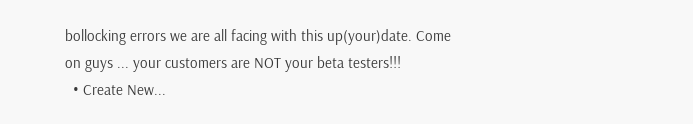bollocking errors we are all facing with this up(your)date. Come on guys ... your customers are NOT your beta testers!!!
  • Create New...